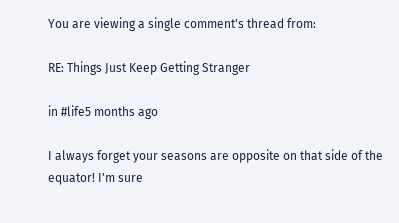You are viewing a single comment's thread from:

RE: Things Just Keep Getting Stranger

in #life5 months ago

I always forget your seasons are opposite on that side of the equator! I'm sure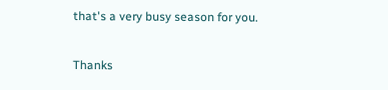that's a very busy season for you.

Thanks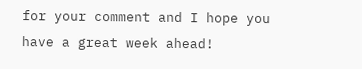for your comment and I hope you have a great week ahead!